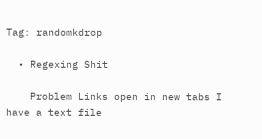Tag: randomkdrop

  • Regexing Shit

    Problem Links open in new tabs I have a text file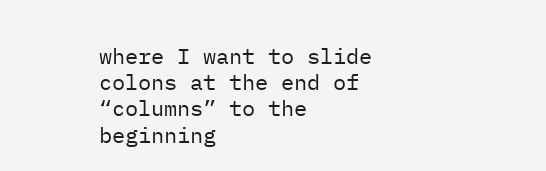where I want to slide colons at the end of “columns” to the beginning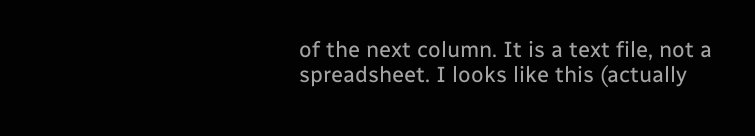of the next column. It is a text file, not a spreadsheet. I looks like this (actually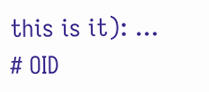this is it): … # OID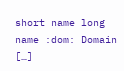short name long name :dom: Domain […]